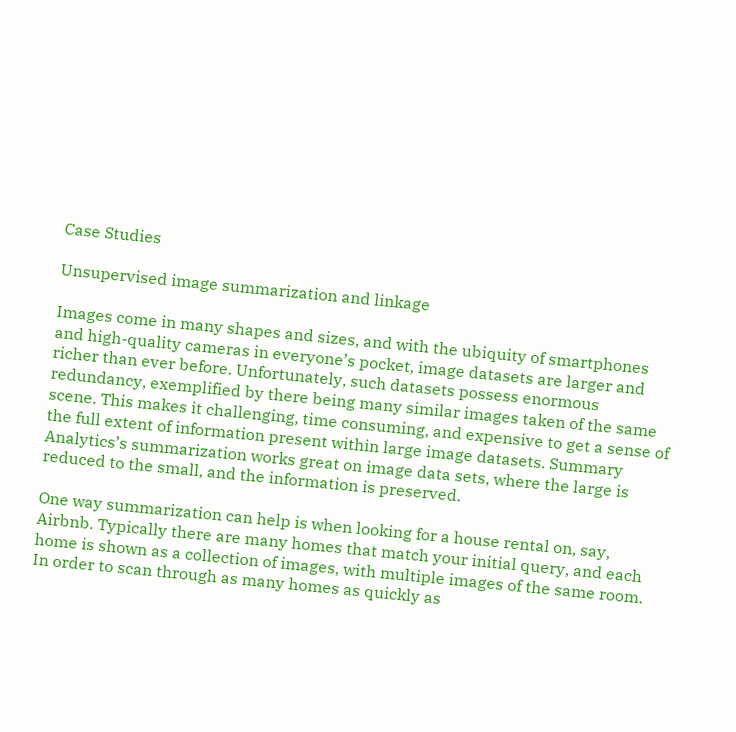Case Studies

Unsupervised image summarization and linkage

Images come in many shapes and sizes, and with the ubiquity of smartphones and high-quality cameras in everyone’s pocket, image datasets are larger and richer than ever before. Unfortunately, such datasets possess enormous redundancy, exemplified by there being many similar images taken of the same scene. This makes it challenging, time consuming, and expensive to get a sense of the full extent of information present within large image datasets. Summary Analytics’s summarization works great on image data sets, where the large is reduced to the small, and the information is preserved.

One way summarization can help is when looking for a house rental on, say, Airbnb. Typically there are many homes that match your initial query, and each home is shown as a collection of images, with multiple images of the same room. In order to scan through as many homes as quickly as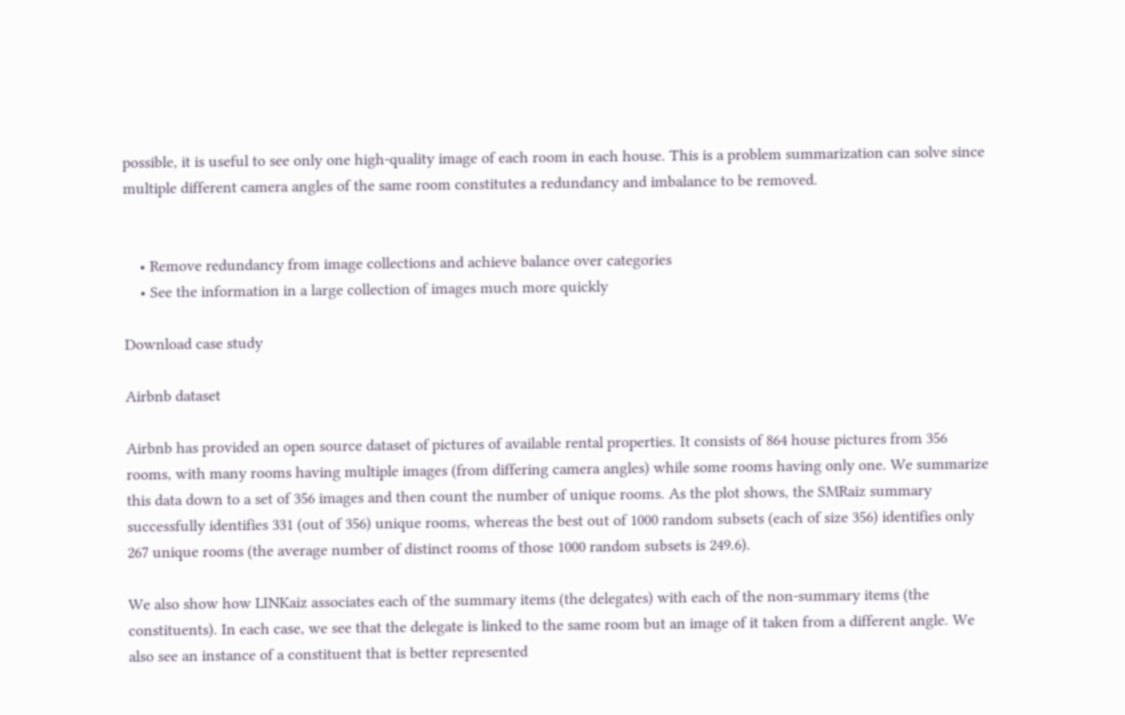possible, it is useful to see only one high-quality image of each room in each house. This is a problem summarization can solve since multiple different camera angles of the same room constitutes a redundancy and imbalance to be removed.


    • Remove redundancy from image collections and achieve balance over categories
    • See the information in a large collection of images much more quickly

Download case study

Airbnb dataset

Airbnb has provided an open source dataset of pictures of available rental properties. It consists of 864 house pictures from 356 rooms, with many rooms having multiple images (from differing camera angles) while some rooms having only one. We summarize this data down to a set of 356 images and then count the number of unique rooms. As the plot shows, the SMRaiz summary successfully identifies 331 (out of 356) unique rooms, whereas the best out of 1000 random subsets (each of size 356) identifies only 267 unique rooms (the average number of distinct rooms of those 1000 random subsets is 249.6).

We also show how LINKaiz associates each of the summary items (the delegates) with each of the non-summary items (the constituents). In each case, we see that the delegate is linked to the same room but an image of it taken from a different angle. We also see an instance of a constituent that is better represented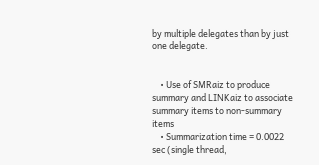by multiple delegates than by just one delegate.


    • Use of SMRaiz to produce summary and LINKaiz to associate summary items to non-summary items
    • Summarization time = 0.0022 sec (single thread,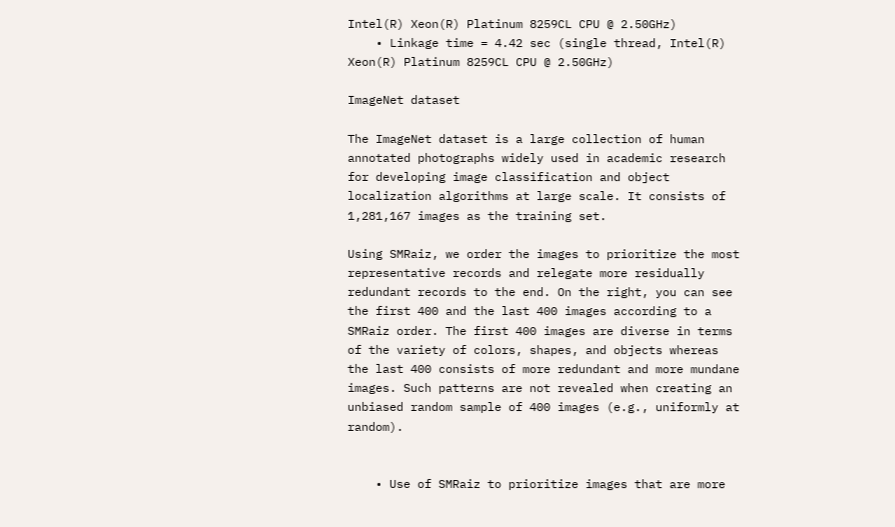Intel(R) Xeon(R) Platinum 8259CL CPU @ 2.50GHz)
    • Linkage time = 4.42 sec (single thread, Intel(R) Xeon(R) Platinum 8259CL CPU @ 2.50GHz)

ImageNet dataset

The ImageNet dataset is a large collection of human annotated photographs widely used in academic research for developing image classification and object localization algorithms at large scale. It consists of 1,281,167 images as the training set.

Using SMRaiz, we order the images to prioritize the most representative records and relegate more residually redundant records to the end. On the right, you can see the first 400 and the last 400 images according to a SMRaiz order. The first 400 images are diverse in terms of the variety of colors, shapes, and objects whereas the last 400 consists of more redundant and more mundane images. Such patterns are not revealed when creating an unbiased random sample of 400 images (e.g., uniformly at random).


    • Use of SMRaiz to prioritize images that are more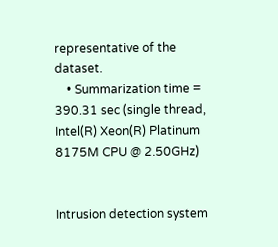representative of the dataset.
    • Summarization time = 390.31 sec (single thread, Intel(R) Xeon(R) Platinum 8175M CPU @ 2.50GHz)


Intrusion detection system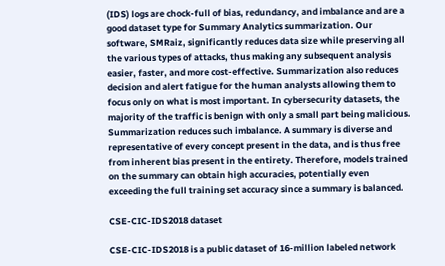(IDS) logs are chock-full of bias, redundancy, and imbalance and are a good dataset type for Summary Analytics summarization. Our software, SMRaiz, significantly reduces data size while preserving all the various types of attacks, thus making any subsequent analysis easier, faster, and more cost-effective. Summarization also reduces decision and alert fatigue for the human analysts allowing them to focus only on what is most important. In cybersecurity datasets, the majority of the traffic is benign with only a small part being malicious. Summarization reduces such imbalance. A summary is diverse and representative of every concept present in the data, and is thus free from inherent bias present in the entirety. Therefore, models trained on the summary can obtain high accuracies, potentially even exceeding the full training set accuracy since a summary is balanced.

CSE-CIC-IDS2018 dataset

CSE-CIC-IDS2018 is a public dataset of 16-million labeled network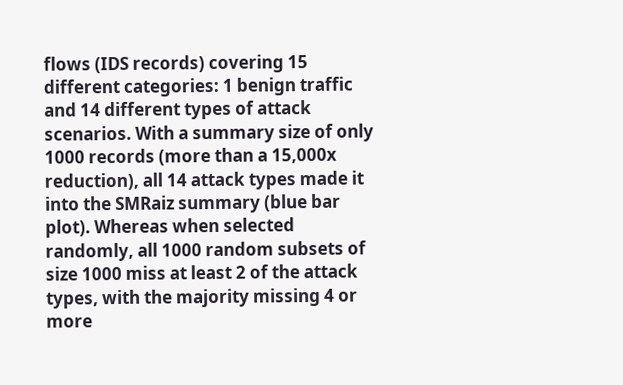flows (IDS records) covering 15 different categories: 1 benign traffic and 14 different types of attack scenarios. With a summary size of only 1000 records (more than a 15,000x reduction), all 14 attack types made it into the SMRaiz summary (blue bar plot). Whereas when selected randomly, all 1000 random subsets of size 1000 miss at least 2 of the attack types, with the majority missing 4 or more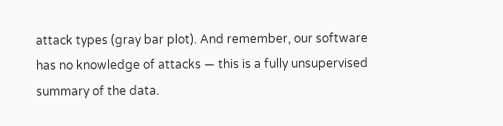attack types (gray bar plot). And remember, our software has no knowledge of attacks — this is a fully unsupervised summary of the data.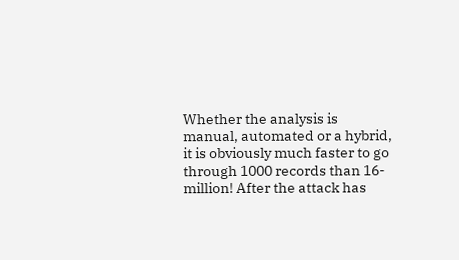Whether the analysis is manual, automated or a hybrid, it is obviously much faster to go through 1000 records than 16-million! After the attack has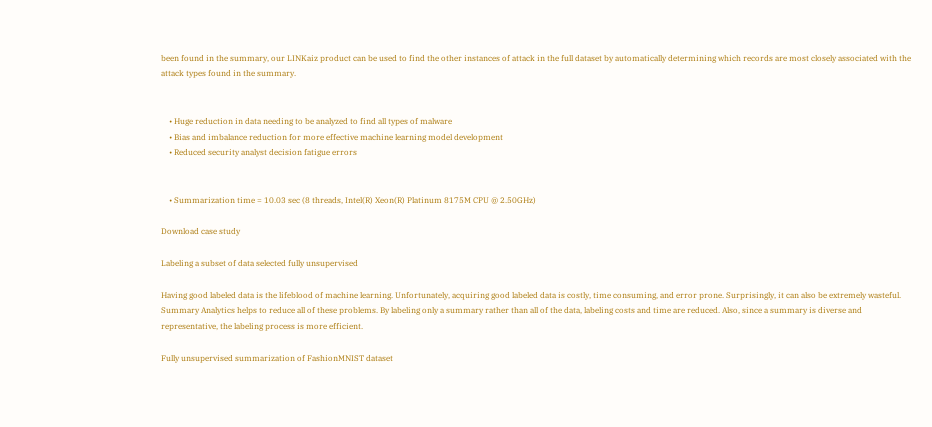been found in the summary, our LINKaiz product can be used to find the other instances of attack in the full dataset by automatically determining which records are most closely associated with the attack types found in the summary.


    • Huge reduction in data needing to be analyzed to find all types of malware
    • Bias and imbalance reduction for more effective machine learning model development
    • Reduced security analyst decision fatigue errors


    • Summarization time = 10.03 sec (8 threads, Intel(R) Xeon(R) Platinum 8175M CPU @ 2.50GHz)

Download case study

Labeling a subset of data selected fully unsupervised

Having good labeled data is the lifeblood of machine learning. Unfortunately, acquiring good labeled data is costly, time consuming, and error prone. Surprisingly, it can also be extremely wasteful. Summary Analytics helps to reduce all of these problems. By labeling only a summary rather than all of the data, labeling costs and time are reduced. Also, since a summary is diverse and representative, the labeling process is more efficient.

Fully unsupervised summarization of FashionMNIST dataset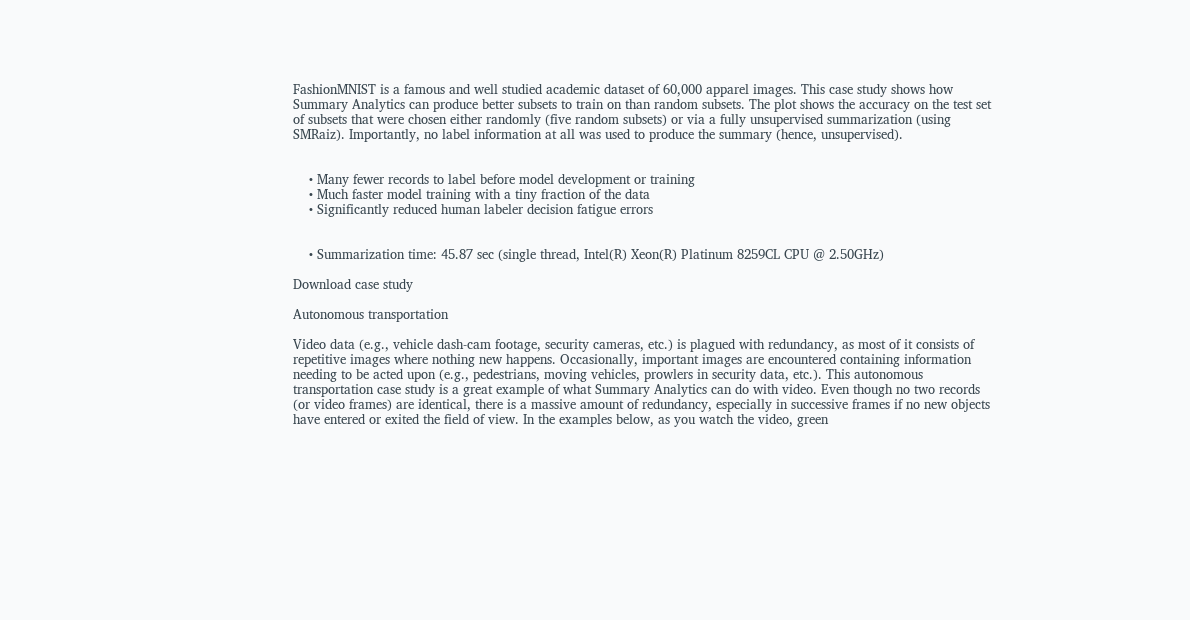FashionMNIST is a famous and well studied academic dataset of 60,000 apparel images. This case study shows how Summary Analytics can produce better subsets to train on than random subsets. The plot shows the accuracy on the test set of subsets that were chosen either randomly (five random subsets) or via a fully unsupervised summarization (using SMRaiz). Importantly, no label information at all was used to produce the summary (hence, unsupervised).


    • Many fewer records to label before model development or training
    • Much faster model training with a tiny fraction of the data
    • Significantly reduced human labeler decision fatigue errors


    • Summarization time: 45.87 sec (single thread, Intel(R) Xeon(R) Platinum 8259CL CPU @ 2.50GHz)

Download case study

Autonomous transportation

Video data (e.g., vehicle dash-cam footage, security cameras, etc.) is plagued with redundancy, as most of it consists of repetitive images where nothing new happens. Occasionally, important images are encountered containing information needing to be acted upon (e.g., pedestrians, moving vehicles, prowlers in security data, etc.). This autonomous transportation case study is a great example of what Summary Analytics can do with video. Even though no two records (or video frames) are identical, there is a massive amount of redundancy, especially in successive frames if no new objects have entered or exited the field of view. In the examples below, as you watch the video, green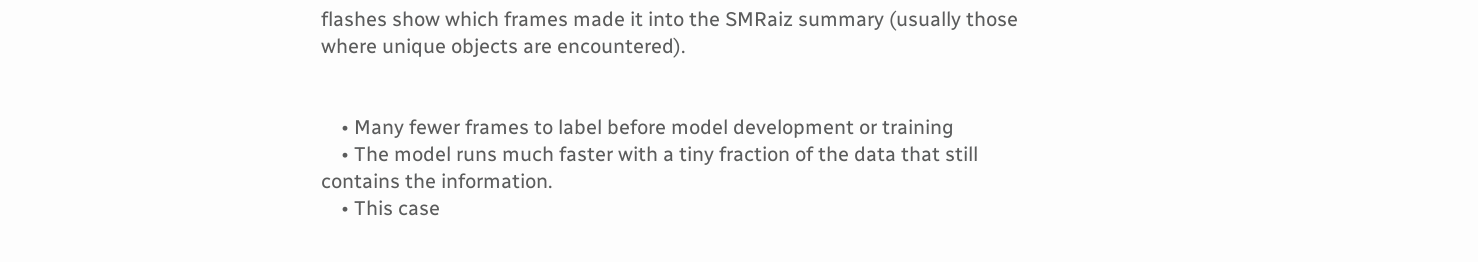flashes show which frames made it into the SMRaiz summary (usually those where unique objects are encountered).


    • Many fewer frames to label before model development or training
    • The model runs much faster with a tiny fraction of the data that still contains the information.
    • This case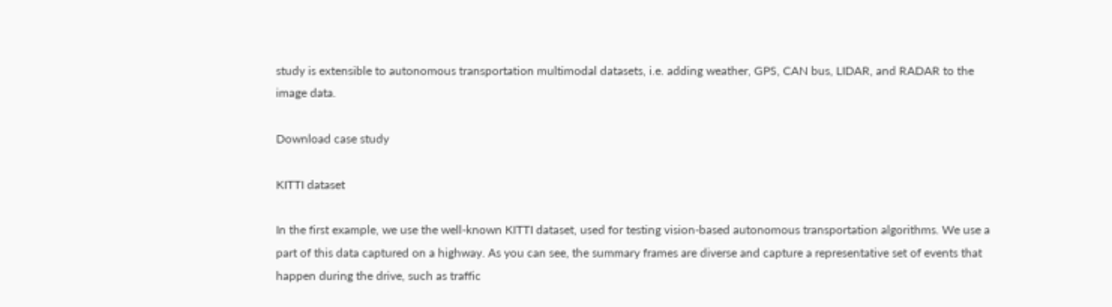study is extensible to autonomous transportation multimodal datasets, i.e. adding weather, GPS, CAN bus, LIDAR, and RADAR to the image data.

Download case study

KITTI dataset

In the first example, we use the well-known KITTI dataset, used for testing vision-based autonomous transportation algorithms. We use a part of this data captured on a highway. As you can see, the summary frames are diverse and capture a representative set of events that happen during the drive, such as traffic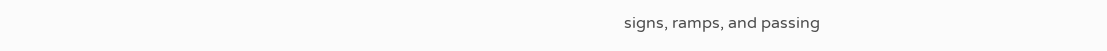signs, ramps, and passing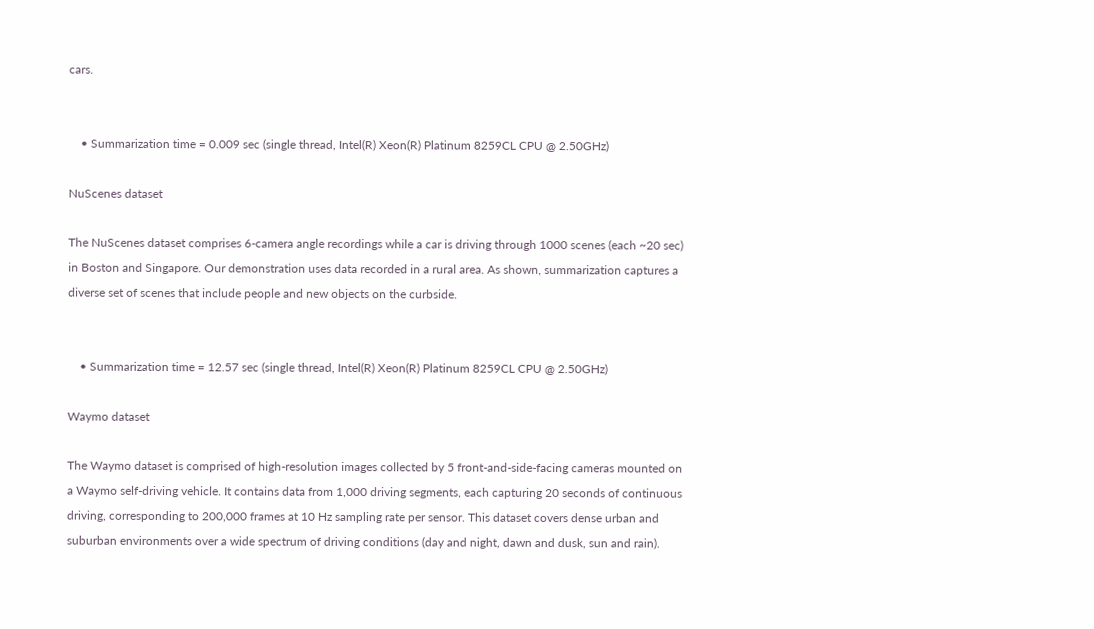cars.


    • Summarization time = 0.009 sec (single thread, Intel(R) Xeon(R) Platinum 8259CL CPU @ 2.50GHz)

NuScenes dataset

The NuScenes dataset comprises 6-camera angle recordings while a car is driving through 1000 scenes (each ~20 sec) in Boston and Singapore. Our demonstration uses data recorded in a rural area. As shown, summarization captures a diverse set of scenes that include people and new objects on the curbside.


    • Summarization time = 12.57 sec (single thread, Intel(R) Xeon(R) Platinum 8259CL CPU @ 2.50GHz)

Waymo dataset

The Waymo dataset is comprised of high-resolution images collected by 5 front-and-side-facing cameras mounted on a Waymo self-driving vehicle. It contains data from 1,000 driving segments, each capturing 20 seconds of continuous driving, corresponding to 200,000 frames at 10 Hz sampling rate per sensor. This dataset covers dense urban and suburban environments over a wide spectrum of driving conditions (day and night, dawn and dusk, sun and rain).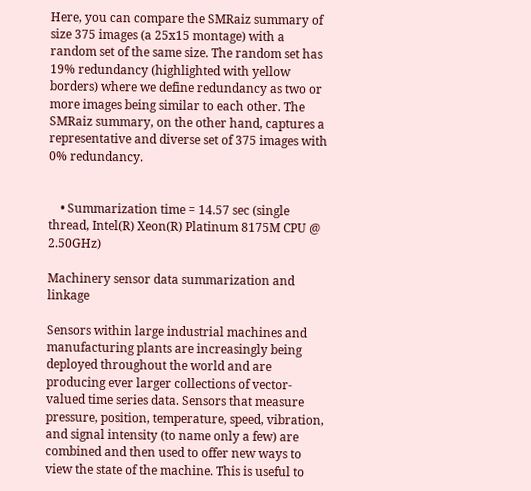Here, you can compare the SMRaiz summary of size 375 images (a 25x15 montage) with a random set of the same size. The random set has 19% redundancy (highlighted with yellow borders) where we define redundancy as two or more images being similar to each other. The SMRaiz summary, on the other hand, captures a representative and diverse set of 375 images with 0% redundancy.


    • Summarization time = 14.57 sec (single thread, Intel(R) Xeon(R) Platinum 8175M CPU @ 2.50GHz)

Machinery sensor data summarization and linkage

Sensors within large industrial machines and manufacturing plants are increasingly being deployed throughout the world and are producing ever larger collections of vector-valued time series data. Sensors that measure pressure, position, temperature, speed, vibration, and signal intensity (to name only a few) are combined and then used to offer new ways to view the state of the machine. This is useful to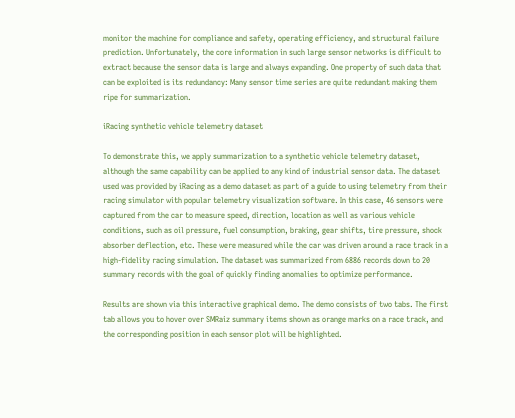monitor the machine for compliance and safety, operating efficiency, and structural failure prediction. Unfortunately, the core information in such large sensor networks is difficult to extract because the sensor data is large and always expanding. One property of such data that can be exploited is its redundancy: Many sensor time series are quite redundant making them ripe for summarization.

iRacing synthetic vehicle telemetry dataset

To demonstrate this, we apply summarization to a synthetic vehicle telemetry dataset, although the same capability can be applied to any kind of industrial sensor data. The dataset used was provided by iRacing as a demo dataset as part of a guide to using telemetry from their racing simulator with popular telemetry visualization software. In this case, 46 sensors were captured from the car to measure speed, direction, location as well as various vehicle conditions, such as oil pressure, fuel consumption, braking, gear shifts, tire pressure, shock absorber deflection, etc. These were measured while the car was driven around a race track in a high-fidelity racing simulation. The dataset was summarized from 6886 records down to 20 summary records with the goal of quickly finding anomalies to optimize performance.

Results are shown via this interactive graphical demo. The demo consists of two tabs. The first tab allows you to hover over SMRaiz summary items shown as orange marks on a race track, and the corresponding position in each sensor plot will be highlighted.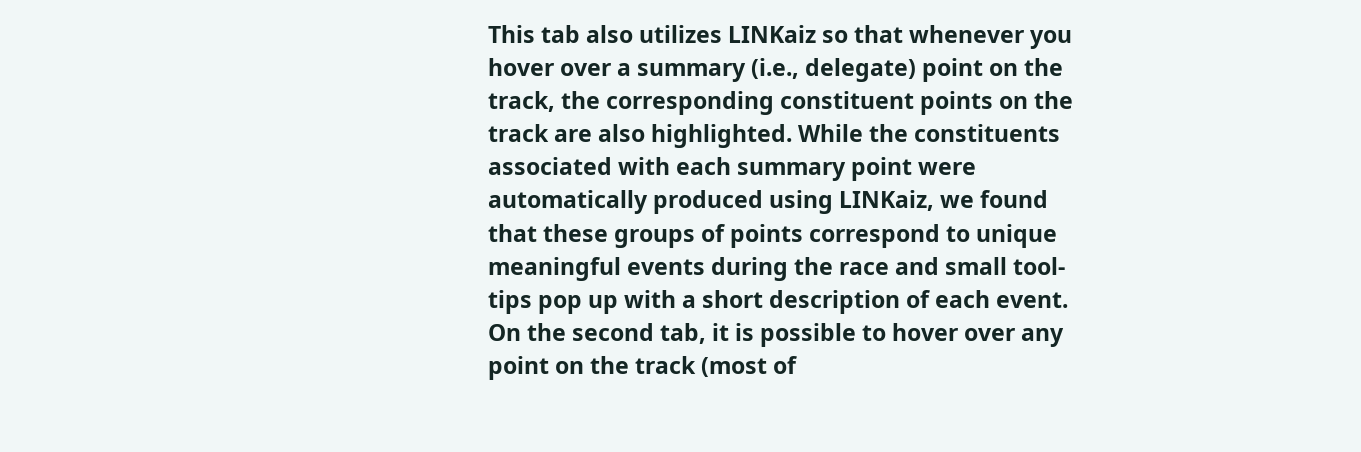This tab also utilizes LINKaiz so that whenever you hover over a summary (i.e., delegate) point on the track, the corresponding constituent points on the track are also highlighted. While the constituents associated with each summary point were automatically produced using LINKaiz, we found that these groups of points correspond to unique meaningful events during the race and small tool-tips pop up with a short description of each event. On the second tab, it is possible to hover over any point on the track (most of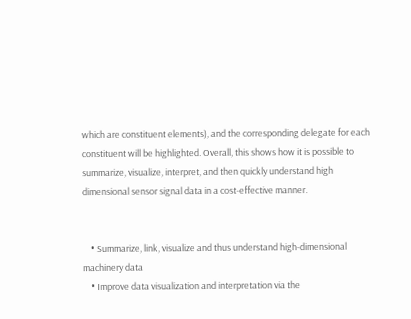which are constituent elements), and the corresponding delegate for each constituent will be highlighted. Overall, this shows how it is possible to summarize, visualize, interpret, and then quickly understand high dimensional sensor signal data in a cost-effective manner.


    • Summarize, link, visualize and thus understand high-dimensional machinery data
    • Improve data visualization and interpretation via the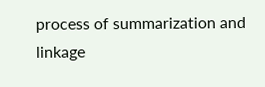process of summarization and linkage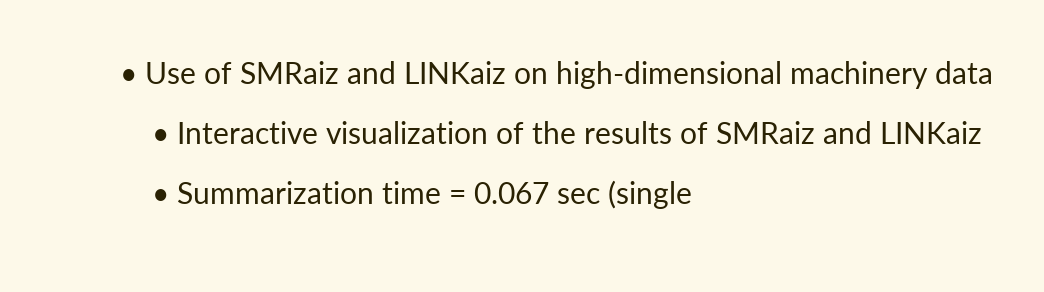• Use of SMRaiz and LINKaiz on high-dimensional machinery data
    • Interactive visualization of the results of SMRaiz and LINKaiz
    • Summarization time = 0.067 sec (single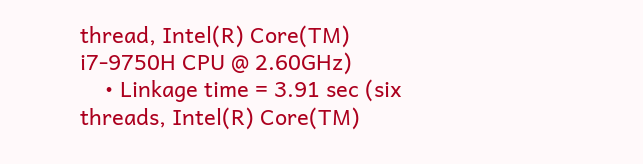thread, Intel(R) Core(TM) i7-9750H CPU @ 2.60GHz)
    • Linkage time = 3.91 sec (six threads, Intel(R) Core(TM)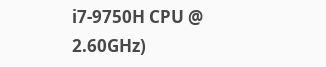i7-9750H CPU @ 2.60GHz)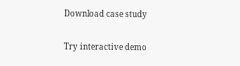Download case study

Try interactive demo